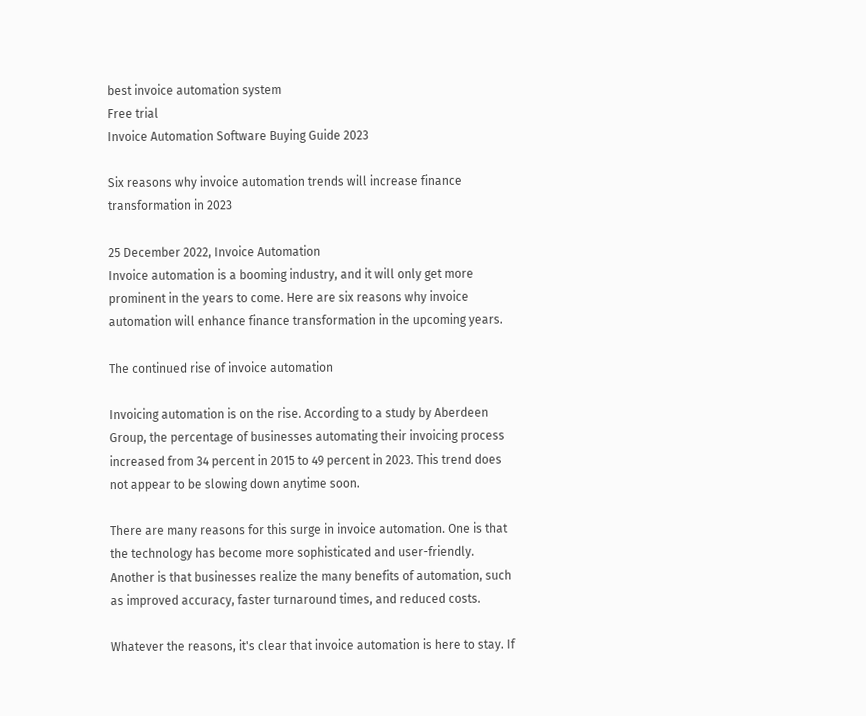best invoice automation system
Free trial
Invoice Automation Software Buying Guide 2023

Six reasons why invoice automation trends will increase finance transformation in 2023

25 December 2022, Invoice Automation
Invoice automation is a booming industry, and it will only get more prominent in the years to come. Here are six reasons why invoice automation will enhance finance transformation in the upcoming years.

The continued rise of invoice automation

Invoicing automation is on the rise. According to a study by Aberdeen Group, the percentage of businesses automating their invoicing process increased from 34 percent in 2015 to 49 percent in 2023. This trend does not appear to be slowing down anytime soon.

There are many reasons for this surge in invoice automation. One is that the technology has become more sophisticated and user-friendly. Another is that businesses realize the many benefits of automation, such as improved accuracy, faster turnaround times, and reduced costs.

Whatever the reasons, it's clear that invoice automation is here to stay. If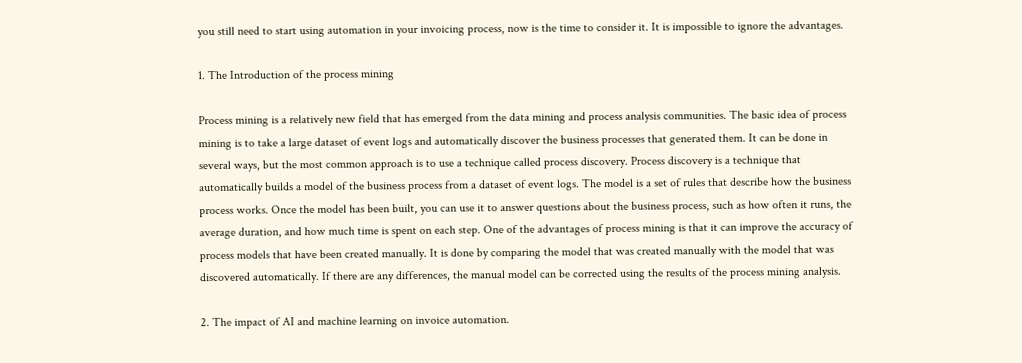you still need to start using automation in your invoicing process, now is the time to consider it. It is impossible to ignore the advantages.

1. The Introduction of the process mining

Process mining is a relatively new field that has emerged from the data mining and process analysis communities. The basic idea of process mining is to take a large dataset of event logs and automatically discover the business processes that generated them. It can be done in several ways, but the most common approach is to use a technique called process discovery. Process discovery is a technique that automatically builds a model of the business process from a dataset of event logs. The model is a set of rules that describe how the business process works. Once the model has been built, you can use it to answer questions about the business process, such as how often it runs, the average duration, and how much time is spent on each step. One of the advantages of process mining is that it can improve the accuracy of process models that have been created manually. It is done by comparing the model that was created manually with the model that was discovered automatically. If there are any differences, the manual model can be corrected using the results of the process mining analysis.

2. The impact of AI and machine learning on invoice automation.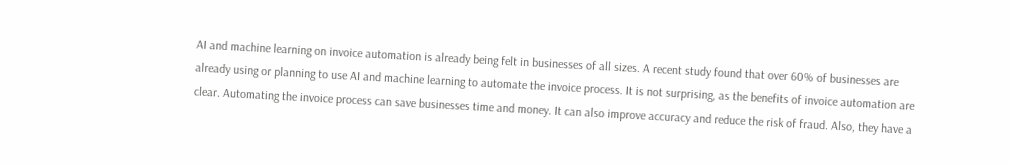AI and machine learning on invoice automation is already being felt in businesses of all sizes. A recent study found that over 60% of businesses are already using or planning to use AI and machine learning to automate the invoice process. It is not surprising, as the benefits of invoice automation are clear. Automating the invoice process can save businesses time and money. It can also improve accuracy and reduce the risk of fraud. Also, they have a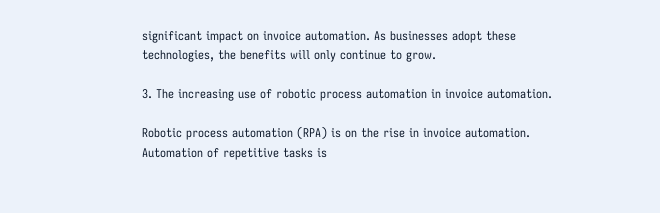significant impact on invoice automation. As businesses adopt these technologies, the benefits will only continue to grow.

3. The increasing use of robotic process automation in invoice automation.

Robotic process automation (RPA) is on the rise in invoice automation. Automation of repetitive tasks is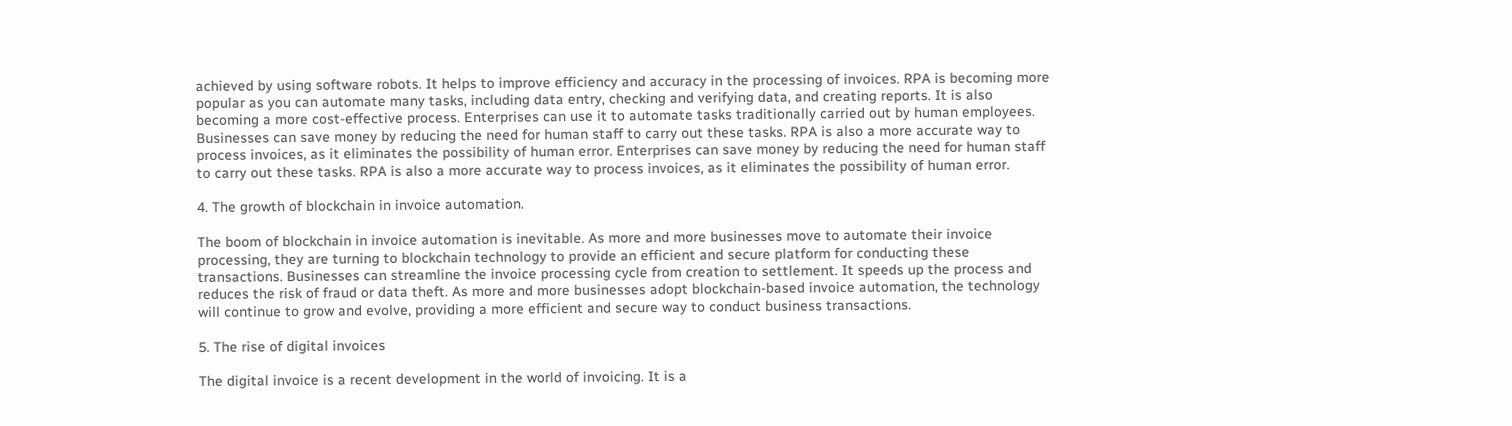achieved by using software robots. It helps to improve efficiency and accuracy in the processing of invoices. RPA is becoming more popular as you can automate many tasks, including data entry, checking and verifying data, and creating reports. It is also becoming a more cost-effective process. Enterprises can use it to automate tasks traditionally carried out by human employees. Businesses can save money by reducing the need for human staff to carry out these tasks. RPA is also a more accurate way to process invoices, as it eliminates the possibility of human error. Enterprises can save money by reducing the need for human staff to carry out these tasks. RPA is also a more accurate way to process invoices, as it eliminates the possibility of human error.

4. The growth of blockchain in invoice automation.

The boom of blockchain in invoice automation is inevitable. As more and more businesses move to automate their invoice processing, they are turning to blockchain technology to provide an efficient and secure platform for conducting these transactions. Businesses can streamline the invoice processing cycle from creation to settlement. It speeds up the process and reduces the risk of fraud or data theft. As more and more businesses adopt blockchain-based invoice automation, the technology will continue to grow and evolve, providing a more efficient and secure way to conduct business transactions.

5. The rise of digital invoices

The digital invoice is a recent development in the world of invoicing. It is a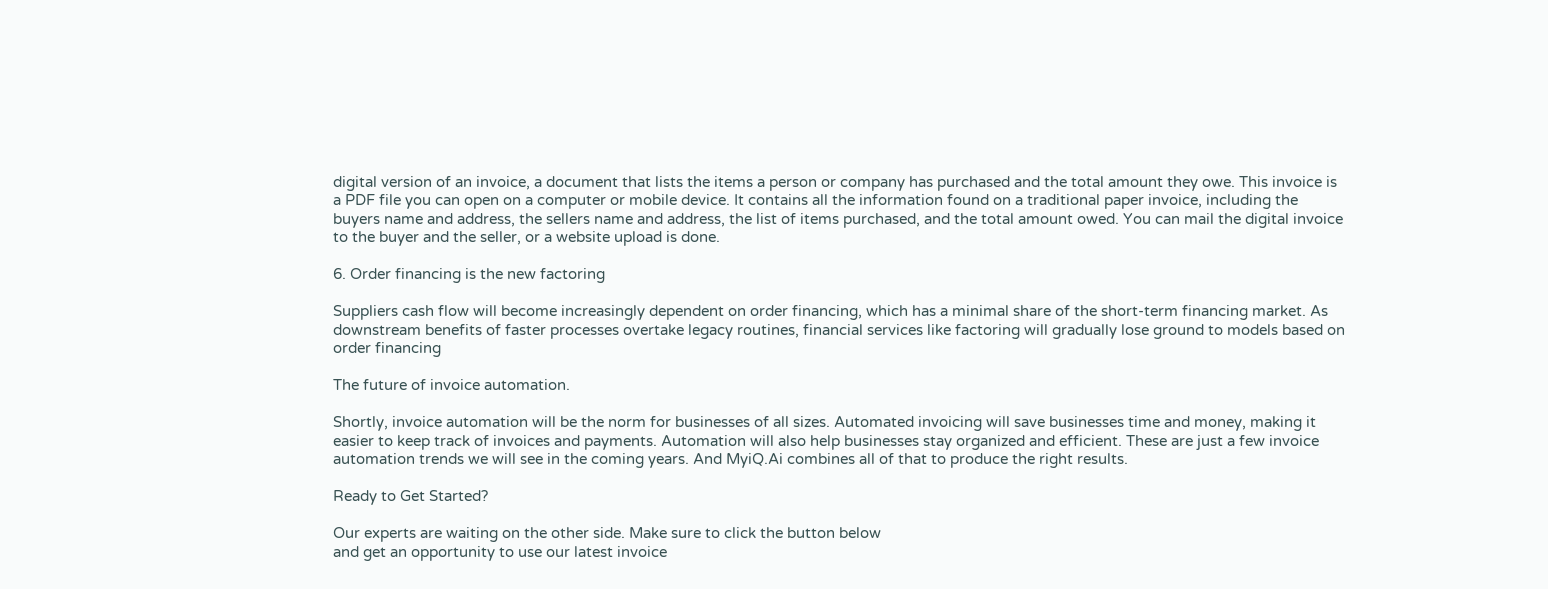digital version of an invoice, a document that lists the items a person or company has purchased and the total amount they owe. This invoice is a PDF file you can open on a computer or mobile device. It contains all the information found on a traditional paper invoice, including the buyers name and address, the sellers name and address, the list of items purchased, and the total amount owed. You can mail the digital invoice to the buyer and the seller, or a website upload is done.

6. Order financing is the new factoring

Suppliers cash flow will become increasingly dependent on order financing, which has a minimal share of the short-term financing market. As downstream benefits of faster processes overtake legacy routines, financial services like factoring will gradually lose ground to models based on order financing

The future of invoice automation.

Shortly, invoice automation will be the norm for businesses of all sizes. Automated invoicing will save businesses time and money, making it easier to keep track of invoices and payments. Automation will also help businesses stay organized and efficient. These are just a few invoice automation trends we will see in the coming years. And MyiQ.Ai combines all of that to produce the right results.

Ready to Get Started?

Our experts are waiting on the other side. Make sure to click the button below
and get an opportunity to use our latest invoice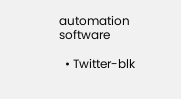automation software

  • Twitter-blk